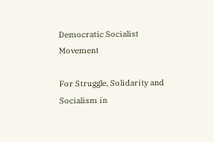Democratic Socialist Movement

For Struggle, Solidarity and Socialism in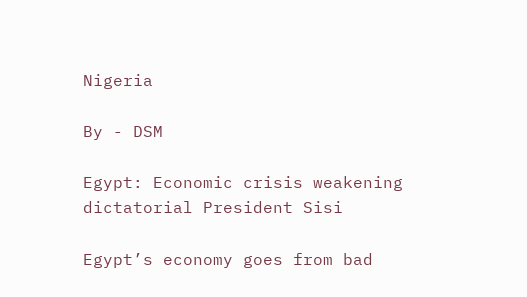Nigeria

By - DSM

Egypt: Economic crisis weakening dictatorial President Sisi

Egypt’s economy goes from bad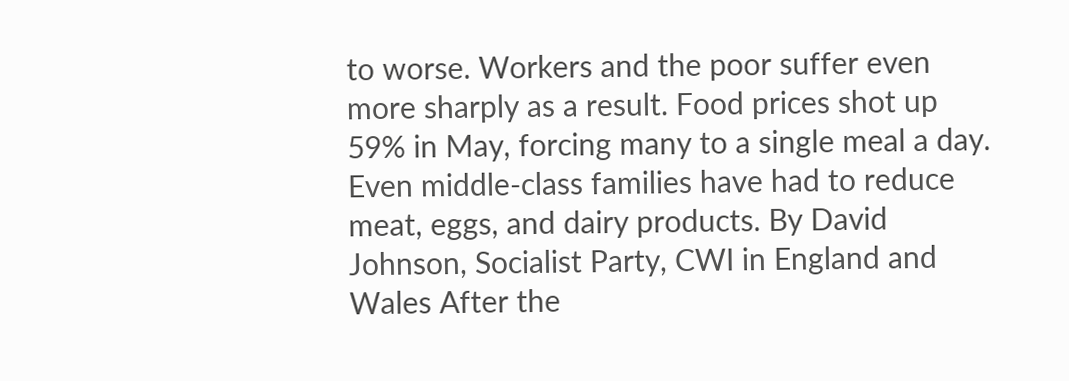to worse. Workers and the poor suffer even more sharply as a result. Food prices shot up 59% in May, forcing many to a single meal a day. Even middle-class families have had to reduce meat, eggs, and dairy products. By David Johnson, Socialist Party, CWI in England and Wales After the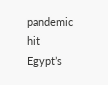pandemic hit Egypt’s